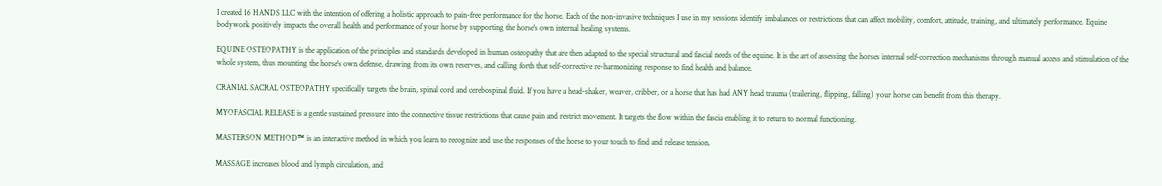I created 16 HANDS LLC with the intention of offering a holistic approach to pain-free performance for the horse. Each of the non-invasive techniques I use in my sessions identify imbalances or restrictions that can affect mobility, comfort, attitude, training, and ultimately performance. Equine bodywork positively impacts the overall health and performance of your horse by supporting the horse's own internal healing systems.

EQUINE OSTEOPATHY is the application of the principles and standards developed in human osteopathy that are then adapted to the special structural and fascial needs of the equine. It is the art of assessing the horses internal self-correction mechanisms through manual access and stimulation of the whole system, thus mounting the horse's own defense, drawing from its own reserves, and calling forth that self-corrective re-harmonizing response to find health and balance.

CRANIAL SACRAL OSTEOPATHY specifically targets the brain, spinal cord and cerebospinal fluid. If you have a head-shaker, weaver, cribber, or a horse that has had ANY head trauma (trailering, flipping, falling) your horse can benefit from this therapy.

MYOFASCIAL RELEASE is a gentle sustained pressure into the connective tissue restrictions that cause pain and restrict movement. It targets the flow within the fascia enabling it to return to normal functioning.

MASTERSON METHOD™ is an interactive method in which you learn to recognize and use the responses of the horse to your touch to find and release tension.

MASSAGE increases blood and lymph circulation, and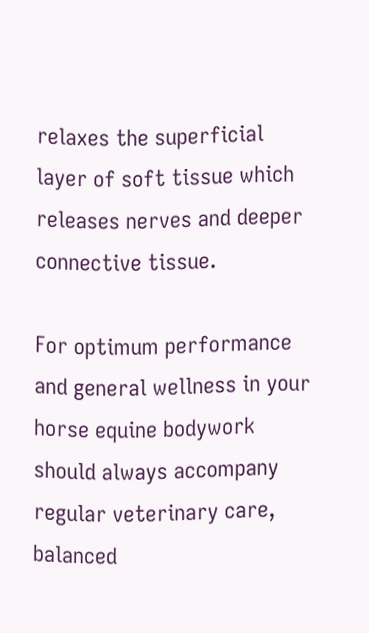relaxes the superficial layer of soft tissue which releases nerves and deeper connective tissue.

For optimum performance and general wellness in your horse equine bodywork should always accompany regular veterinary care, balanced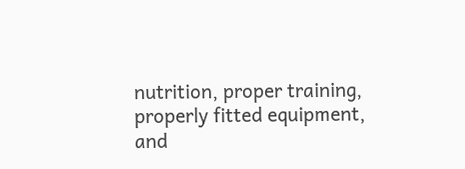nutrition, proper training, properly fitted equipment, and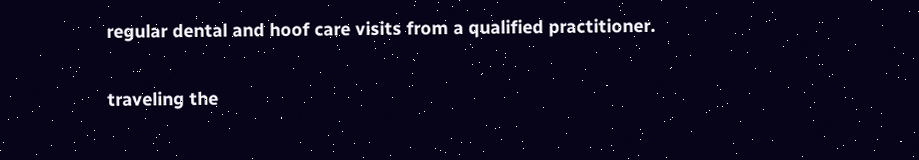regular dental and hoof care visits from a qualified practitioner.

traveling the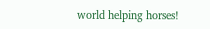world helping horses!